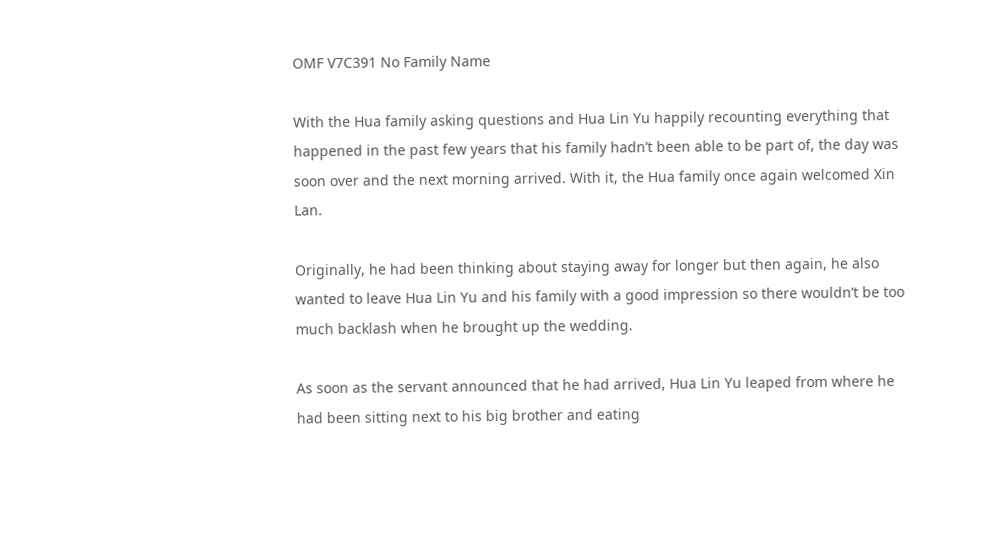OMF V7C391 No Family Name

With the Hua family asking questions and Hua Lin Yu happily recounting everything that happened in the past few years that his family hadn’t been able to be part of, the day was soon over and the next morning arrived. With it, the Hua family once again welcomed Xin Lan.

Originally, he had been thinking about staying away for longer but then again, he also wanted to leave Hua Lin Yu and his family with a good impression so there wouldn’t be too much backlash when he brought up the wedding.

As soon as the servant announced that he had arrived, Hua Lin Yu leaped from where he had been sitting next to his big brother and eating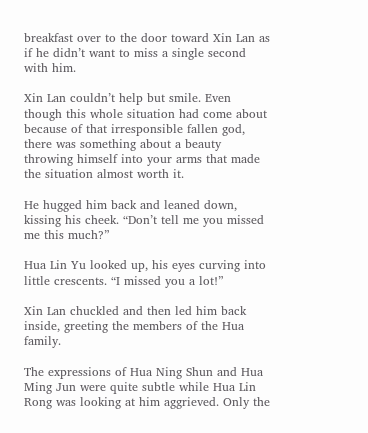breakfast over to the door toward Xin Lan as if he didn’t want to miss a single second with him.

Xin Lan couldn’t help but smile. Even though this whole situation had come about because of that irresponsible fallen god, there was something about a beauty throwing himself into your arms that made the situation almost worth it.

He hugged him back and leaned down, kissing his cheek. “Don’t tell me you missed me this much?”

Hua Lin Yu looked up, his eyes curving into little crescents. “I missed you a lot!”

Xin Lan chuckled and then led him back inside, greeting the members of the Hua family.

The expressions of Hua Ning Shun and Hua Ming Jun were quite subtle while Hua Lin Rong was looking at him aggrieved. Only the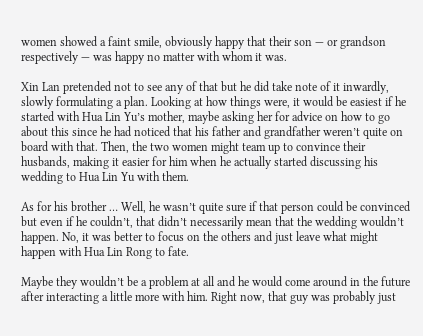women showed a faint smile, obviously happy that their son — or grandson respectively — was happy no matter with whom it was.

Xin Lan pretended not to see any of that but he did take note of it inwardly, slowly formulating a plan. Looking at how things were, it would be easiest if he started with Hua Lin Yu’s mother, maybe asking her for advice on how to go about this since he had noticed that his father and grandfather weren’t quite on board with that. Then, the two women might team up to convince their husbands, making it easier for him when he actually started discussing his wedding to Hua Lin Yu with them.

As for his brother … Well, he wasn’t quite sure if that person could be convinced but even if he couldn’t, that didn’t necessarily mean that the wedding wouldn’t happen. No, it was better to focus on the others and just leave what might happen with Hua Lin Rong to fate.

Maybe they wouldn’t be a problem at all and he would come around in the future after interacting a little more with him. Right now, that guy was probably just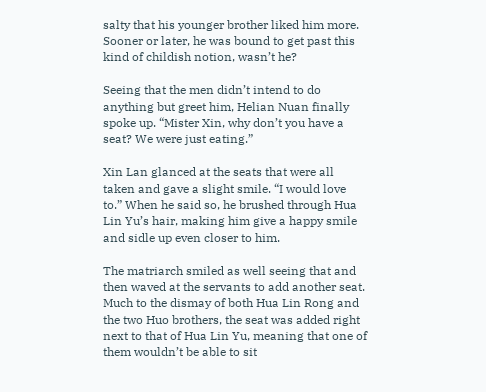salty that his younger brother liked him more. Sooner or later, he was bound to get past this kind of childish notion, wasn’t he?

Seeing that the men didn’t intend to do anything but greet him, Helian Nuan finally spoke up. “Mister Xin, why don’t you have a seat? We were just eating.”

Xin Lan glanced at the seats that were all taken and gave a slight smile. “I would love to.” When he said so, he brushed through Hua Lin Yu’s hair, making him give a happy smile and sidle up even closer to him.

The matriarch smiled as well seeing that and then waved at the servants to add another seat. Much to the dismay of both Hua Lin Rong and the two Huo brothers, the seat was added right next to that of Hua Lin Yu, meaning that one of them wouldn’t be able to sit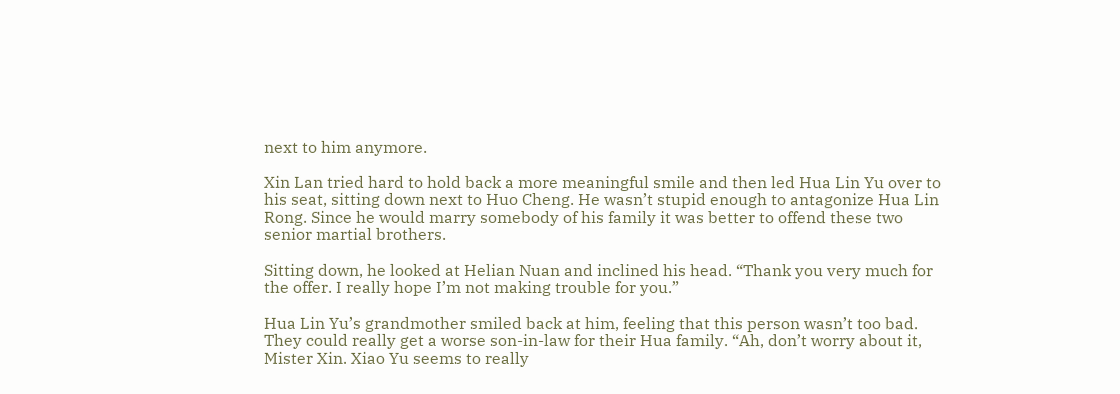next to him anymore.

Xin Lan tried hard to hold back a more meaningful smile and then led Hua Lin Yu over to his seat, sitting down next to Huo Cheng. He wasn’t stupid enough to antagonize Hua Lin Rong. Since he would marry somebody of his family it was better to offend these two senior martial brothers.

Sitting down, he looked at Helian Nuan and inclined his head. “Thank you very much for the offer. I really hope I’m not making trouble for you.”

Hua Lin Yu’s grandmother smiled back at him, feeling that this person wasn’t too bad. They could really get a worse son-in-law for their Hua family. “Ah, don’t worry about it, Mister Xin. Xiao Yu seems to really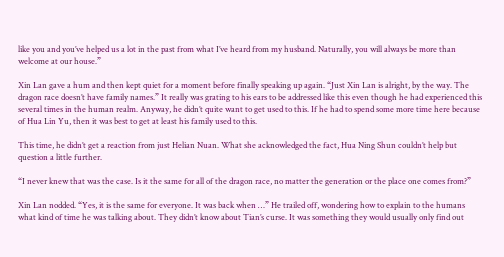like you and you’ve helped us a lot in the past from what I’ve heard from my husband. Naturally, you will always be more than welcome at our house.”

Xin Lan gave a hum and then kept quiet for a moment before finally speaking up again. “Just Xin Lan is alright, by the way. The dragon race doesn’t have family names.” It really was grating to his ears to be addressed like this even though he had experienced this several times in the human realm. Anyway, he didn’t quite want to get used to this. If he had to spend some more time here because of Hua Lin Yu, then it was best to get at least his family used to this.

This time, he didn’t get a reaction from just Helian Nuan. What she acknowledged the fact, Hua Ning Shun couldn’t help but question a little further.

“I never knew that was the case. Is it the same for all of the dragon race, no matter the generation or the place one comes from?”

Xin Lan nodded. “Yes, it is the same for everyone. It was back when …” He trailed off, wondering how to explain to the humans what kind of time he was talking about. They didn’t know about Tian’s curse. It was something they would usually only find out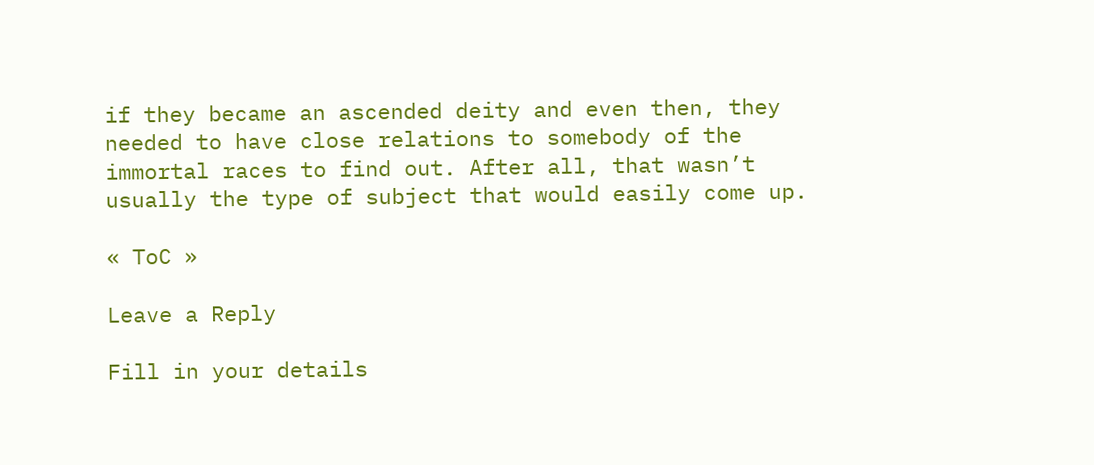if they became an ascended deity and even then, they needed to have close relations to somebody of the immortal races to find out. After all, that wasn’t usually the type of subject that would easily come up.

« ToC »

Leave a Reply

Fill in your details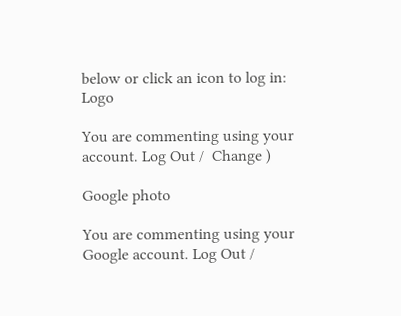below or click an icon to log in: Logo

You are commenting using your account. Log Out /  Change )

Google photo

You are commenting using your Google account. Log Out /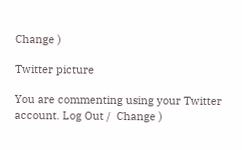Change )

Twitter picture

You are commenting using your Twitter account. Log Out /  Change )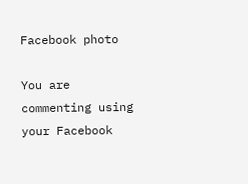Facebook photo

You are commenting using your Facebook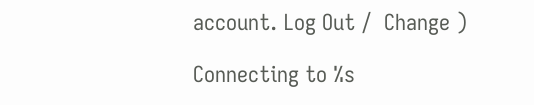account. Log Out /  Change )

Connecting to %s